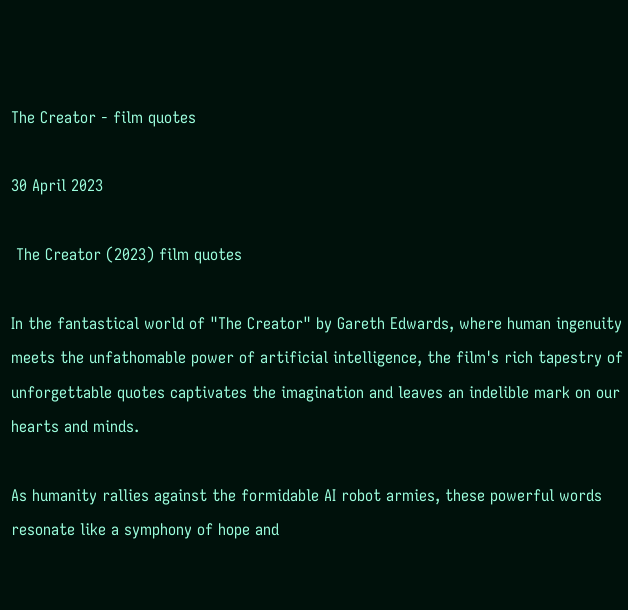The Creator - film quotes

30 April 2023

 The Creator (2023) film quotes

In the fantastical world of "The Creator" by Gareth Edwards, where human ingenuity meets the unfathomable power of artificial intelligence, the film's rich tapestry of unforgettable quotes captivates the imagination and leaves an indelible mark on our hearts and minds.

As humanity rallies against the formidable AI robot armies, these powerful words resonate like a symphony of hope and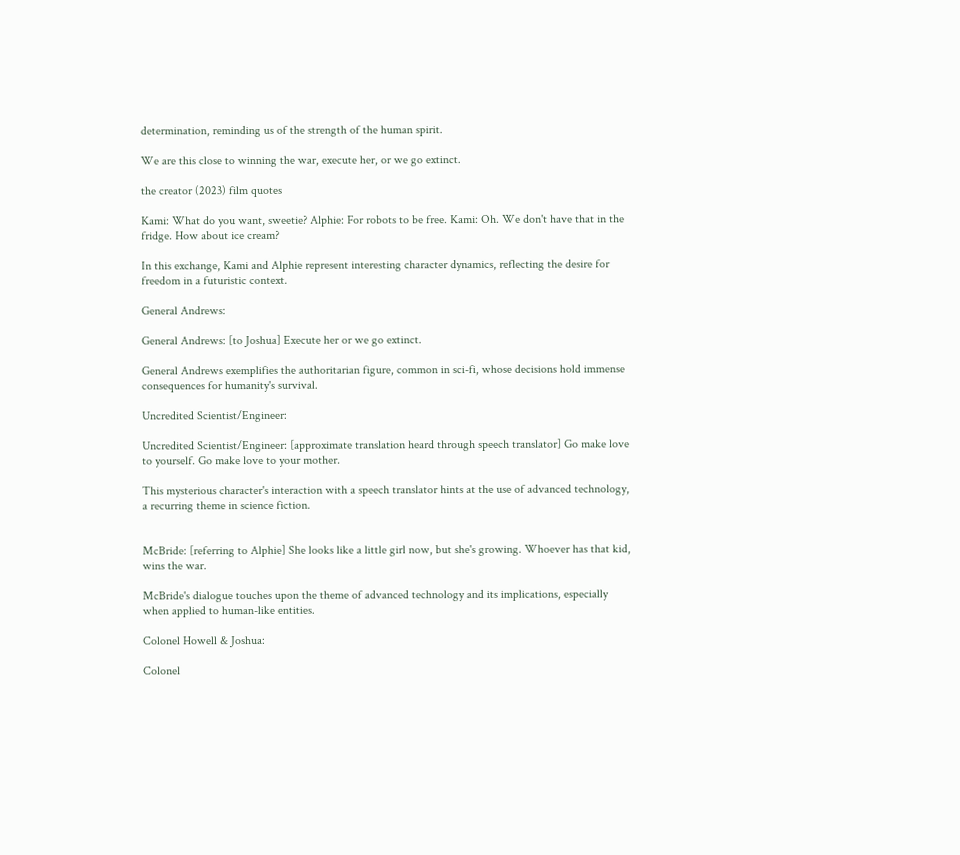determination, reminding us of the strength of the human spirit.

We are this close to winning the war, execute her, or we go extinct.

the creator (2023) film quotes

Kami: What do you want, sweetie? Alphie: For robots to be free. Kami: Oh. We don't have that in the fridge. How about ice cream?

In this exchange, Kami and Alphie represent interesting character dynamics, reflecting the desire for freedom in a futuristic context.

General Andrews:

General Andrews: [to Joshua] Execute her or we go extinct.

General Andrews exemplifies the authoritarian figure, common in sci-fi, whose decisions hold immense consequences for humanity's survival.

Uncredited Scientist/Engineer:

Uncredited Scientist/Engineer: [approximate translation heard through speech translator] Go make love to yourself. Go make love to your mother.

This mysterious character's interaction with a speech translator hints at the use of advanced technology, a recurring theme in science fiction.


McBride: [referring to Alphie] She looks like a little girl now, but she's growing. Whoever has that kid, wins the war.

McBride's dialogue touches upon the theme of advanced technology and its implications, especially when applied to human-like entities.

Colonel Howell & Joshua:

Colonel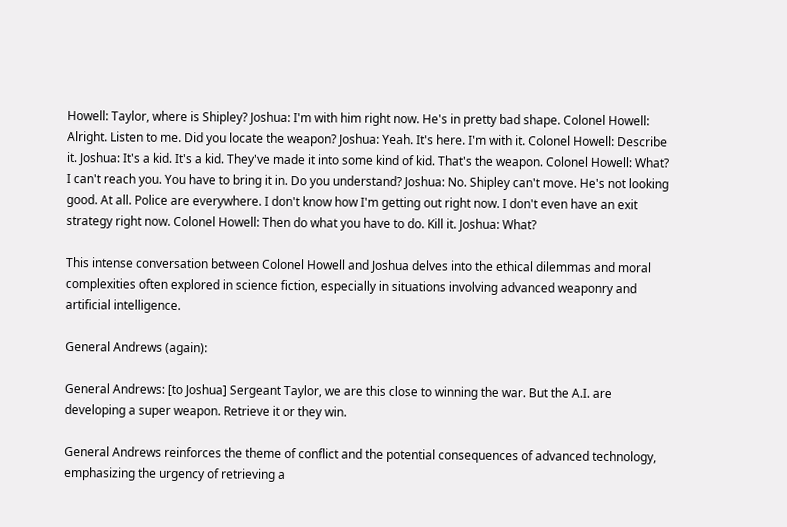Howell: Taylor, where is Shipley? Joshua: I'm with him right now. He's in pretty bad shape. Colonel Howell: Alright. Listen to me. Did you locate the weapon? Joshua: Yeah. It's here. I'm with it. Colonel Howell: Describe it. Joshua: It's a kid. It's a kid. They've made it into some kind of kid. That's the weapon. Colonel Howell: What? I can't reach you. You have to bring it in. Do you understand? Joshua: No. Shipley can't move. He's not looking good. At all. Police are everywhere. I don't know how I'm getting out right now. I don't even have an exit strategy right now. Colonel Howell: Then do what you have to do. Kill it. Joshua: What?

This intense conversation between Colonel Howell and Joshua delves into the ethical dilemmas and moral complexities often explored in science fiction, especially in situations involving advanced weaponry and artificial intelligence.

General Andrews (again):

General Andrews: [to Joshua] Sergeant Taylor, we are this close to winning the war. But the A.I. are developing a super weapon. Retrieve it or they win.

General Andrews reinforces the theme of conflict and the potential consequences of advanced technology, emphasizing the urgency of retrieving a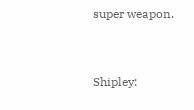super weapon.


Shipley: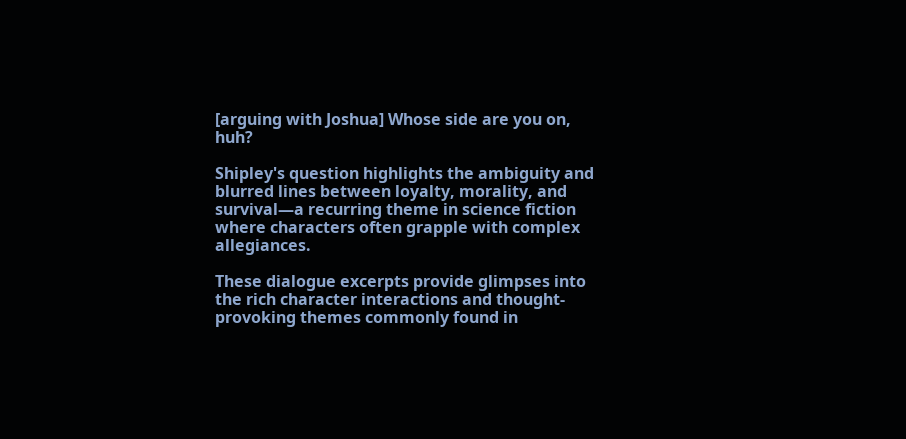[arguing with Joshua] Whose side are you on, huh?

Shipley's question highlights the ambiguity and blurred lines between loyalty, morality, and survival—a recurring theme in science fiction where characters often grapple with complex allegiances.

These dialogue excerpts provide glimpses into the rich character interactions and thought-provoking themes commonly found in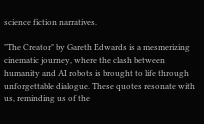science fiction narratives.

"The Creator" by Gareth Edwards is a mesmerizing cinematic journey, where the clash between humanity and AI robots is brought to life through unforgettable dialogue. These quotes resonate with us, reminding us of the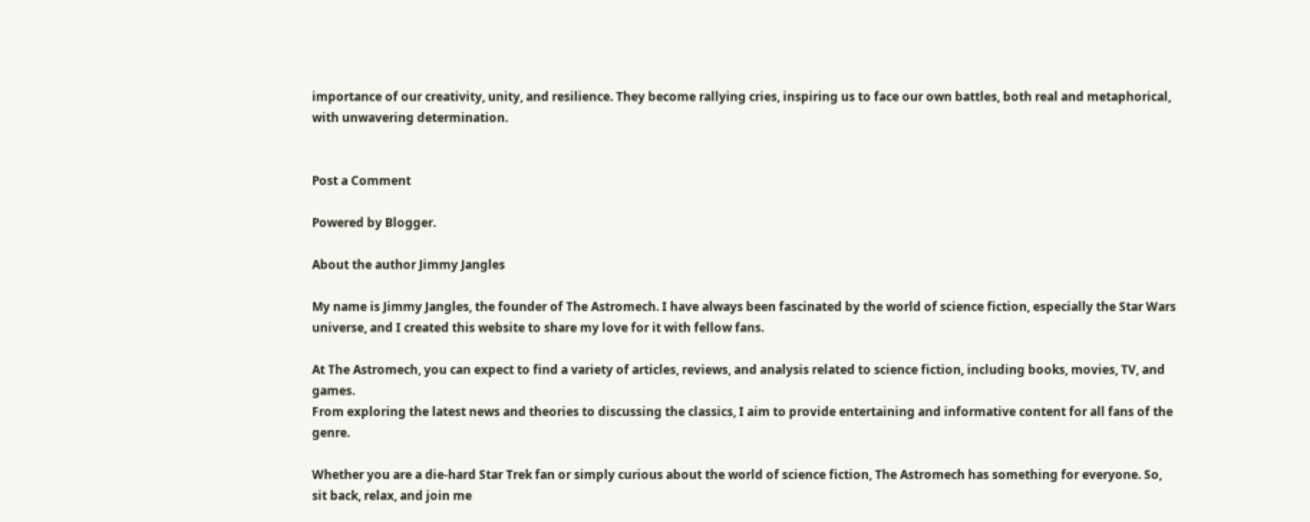importance of our creativity, unity, and resilience. They become rallying cries, inspiring us to face our own battles, both real and metaphorical, with unwavering determination.


Post a Comment

Powered by Blogger.

About the author Jimmy Jangles

My name is Jimmy Jangles, the founder of The Astromech. I have always been fascinated by the world of science fiction, especially the Star Wars universe, and I created this website to share my love for it with fellow fans.

At The Astromech, you can expect to find a variety of articles, reviews, and analysis related to science fiction, including books, movies, TV, and games.
From exploring the latest news and theories to discussing the classics, I aim to provide entertaining and informative content for all fans of the genre.

Whether you are a die-hard Star Trek fan or simply curious about the world of science fiction, The Astromech has something for everyone. So, sit back, relax, and join me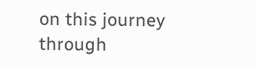on this journey through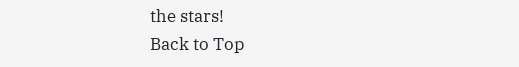the stars!
Back to Top